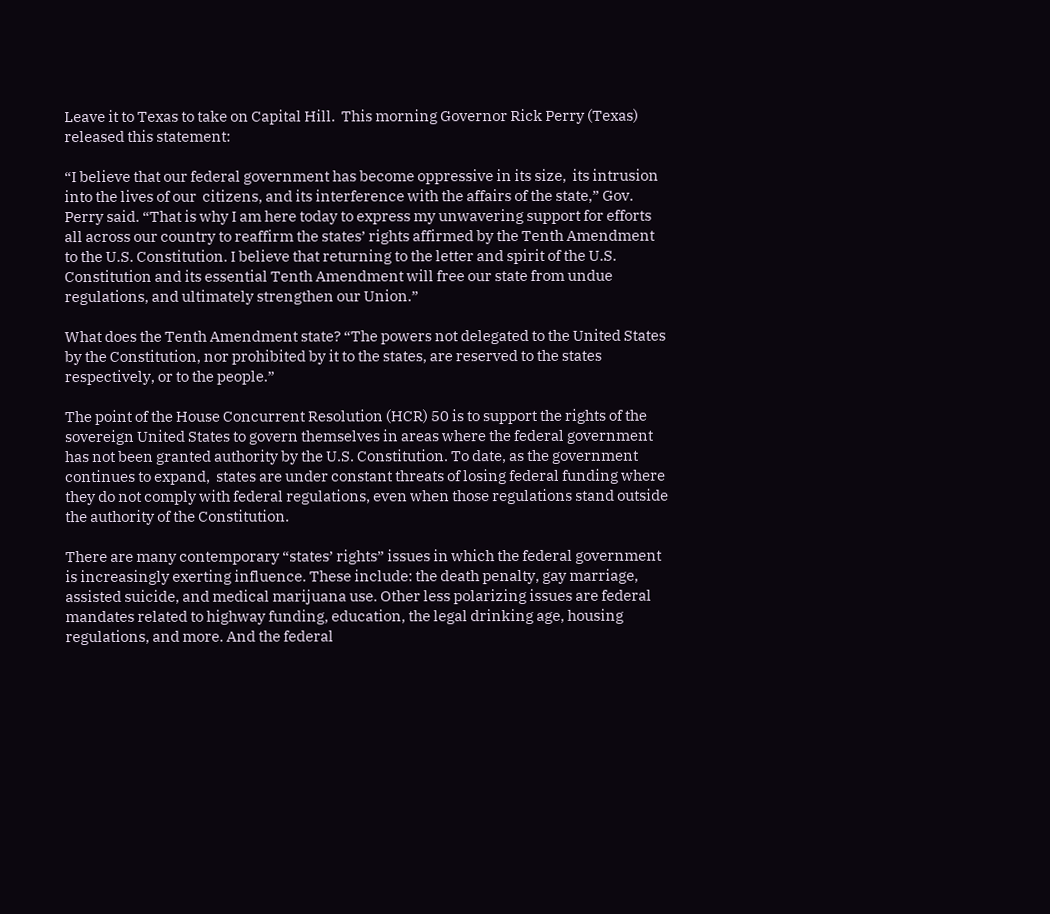Leave it to Texas to take on Capital Hill.  This morning Governor Rick Perry (Texas) released this statement:

“I believe that our federal government has become oppressive in its size,  its intrusion into the lives of our  citizens, and its interference with the affairs of the state,” Gov. Perry said. “That is why I am here today to express my unwavering support for efforts all across our country to reaffirm the states’ rights affirmed by the Tenth Amendment to the U.S. Constitution. I believe that returning to the letter and spirit of the U.S. Constitution and its essential Tenth Amendment will free our state from undue regulations, and ultimately strengthen our Union.”

What does the Tenth Amendment state? “The powers not delegated to the United States by the Constitution, nor prohibited by it to the states, are reserved to the states respectively, or to the people.”

The point of the House Concurrent Resolution (HCR) 50 is to support the rights of the sovereign United States to govern themselves in areas where the federal government has not been granted authority by the U.S. Constitution. To date, as the government continues to expand,  states are under constant threats of losing federal funding where they do not comply with federal regulations, even when those regulations stand outside the authority of the Constitution.

There are many contemporary “states’ rights” issues in which the federal government is increasingly exerting influence. These include: the death penalty, gay marriage, assisted suicide, and medical marijuana use. Other less polarizing issues are federal mandates related to highway funding, education, the legal drinking age, housing regulations, and more. And the federal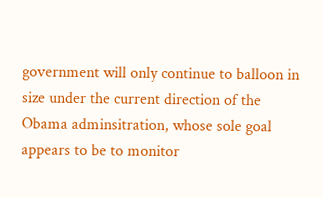government will only continue to balloon in size under the current direction of the Obama adminsitration, whose sole goal appears to be to monitor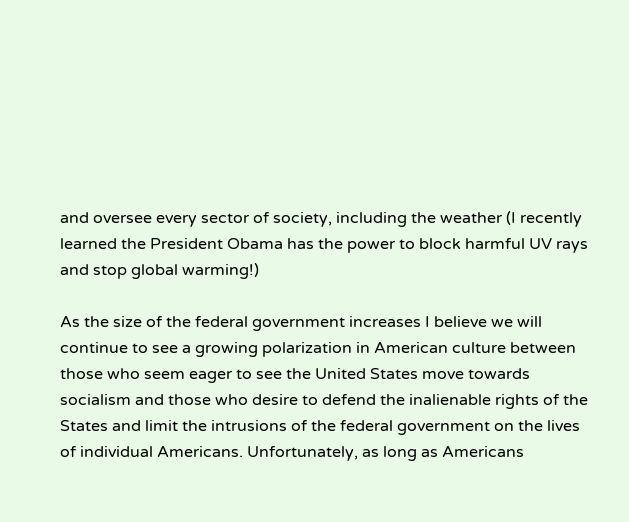and oversee every sector of society, including the weather (I recently learned the President Obama has the power to block harmful UV rays and stop global warming!)

As the size of the federal government increases I believe we will continue to see a growing polarization in American culture between those who seem eager to see the United States move towards socialism and those who desire to defend the inalienable rights of the States and limit the intrusions of the federal government on the lives of individual Americans. Unfortunately, as long as Americans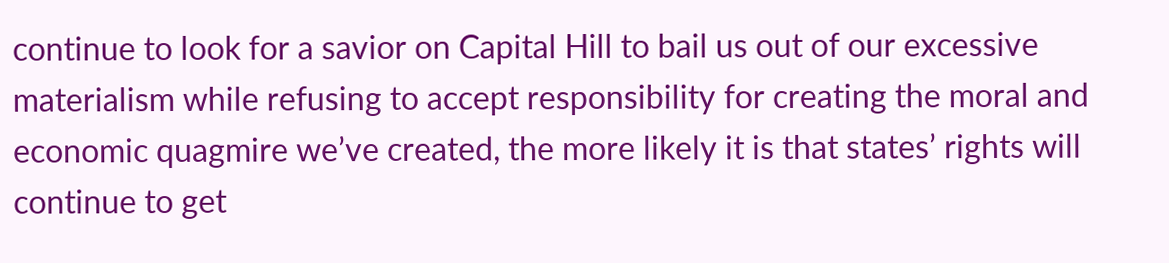continue to look for a savior on Capital Hill to bail us out of our excessive materialism while refusing to accept responsibility for creating the moral and economic quagmire we’ve created, the more likely it is that states’ rights will continue to get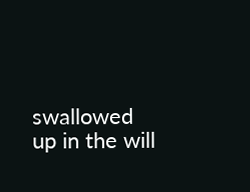swallowed up in the will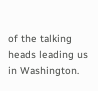of the talking heads leading us in Washington.